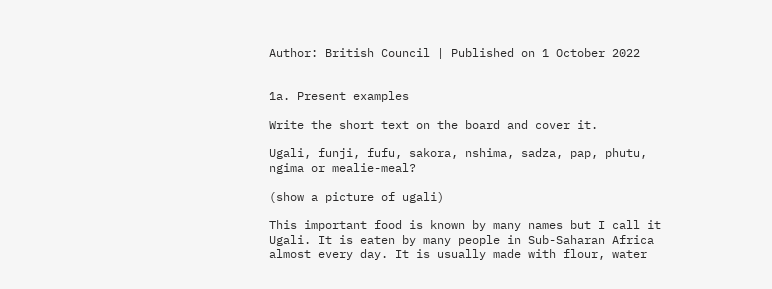Author: British Council | Published on 1 October 2022


1a. Present examples

Write the short text on the board and cover it.

Ugali, funji, fufu, sakora, nshima, sadza, pap, phutu, ngima or mealie-meal?

(show a picture of ugali)

This important food is known by many names but I call it Ugali. It is eaten by many people in Sub-Saharan Africa almost every day. It is usually made with flour, water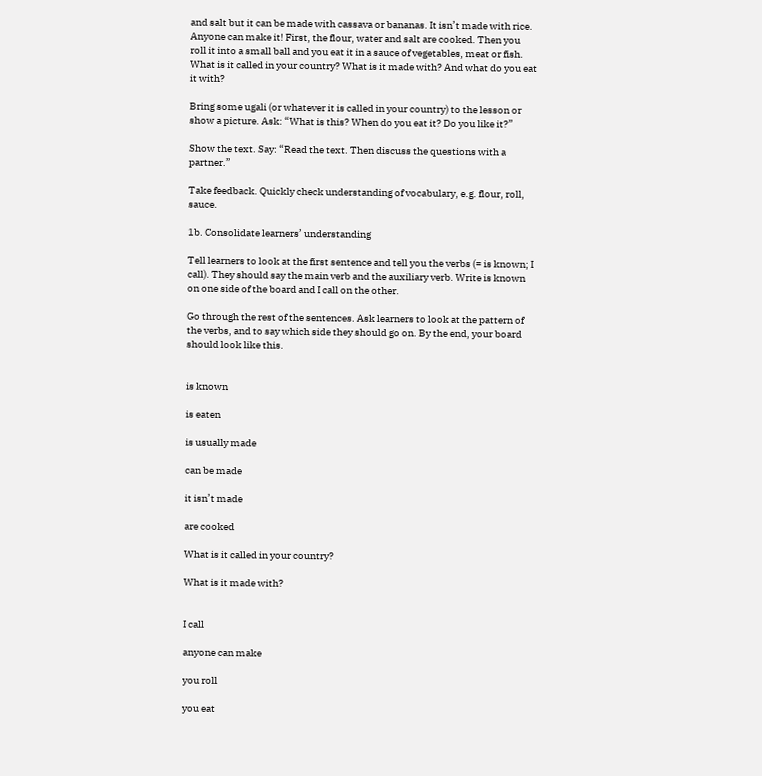and salt but it can be made with cassava or bananas. It isn’t made with rice. Anyone can make it! First, the flour, water and salt are cooked. Then you roll it into a small ball and you eat it in a sauce of vegetables, meat or fish.  What is it called in your country? What is it made with? And what do you eat it with?

Bring some ugali (or whatever it is called in your country) to the lesson or show a picture. Ask: “What is this? When do you eat it? Do you like it?”

Show the text. Say: “Read the text. Then discuss the questions with a partner.”

Take feedback. Quickly check understanding of vocabulary, e.g. flour, roll, sauce.

1b. Consolidate learners’ understanding

Tell learners to look at the first sentence and tell you the verbs (= is known; I call). They should say the main verb and the auxiliary verb. Write is known on one side of the board and I call on the other.

Go through the rest of the sentences. Ask learners to look at the pattern of the verbs, and to say which side they should go on. By the end, your board should look like this.


is known

is eaten

is usually made

can be made

it isn’t made

are cooked

What is it called in your country?

What is it made with?


I call

anyone can make

you roll

you eat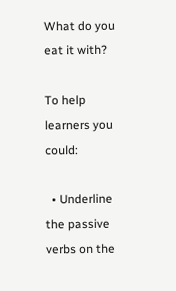What do you eat it with?

To help learners you could:

  • Underline the passive verbs on the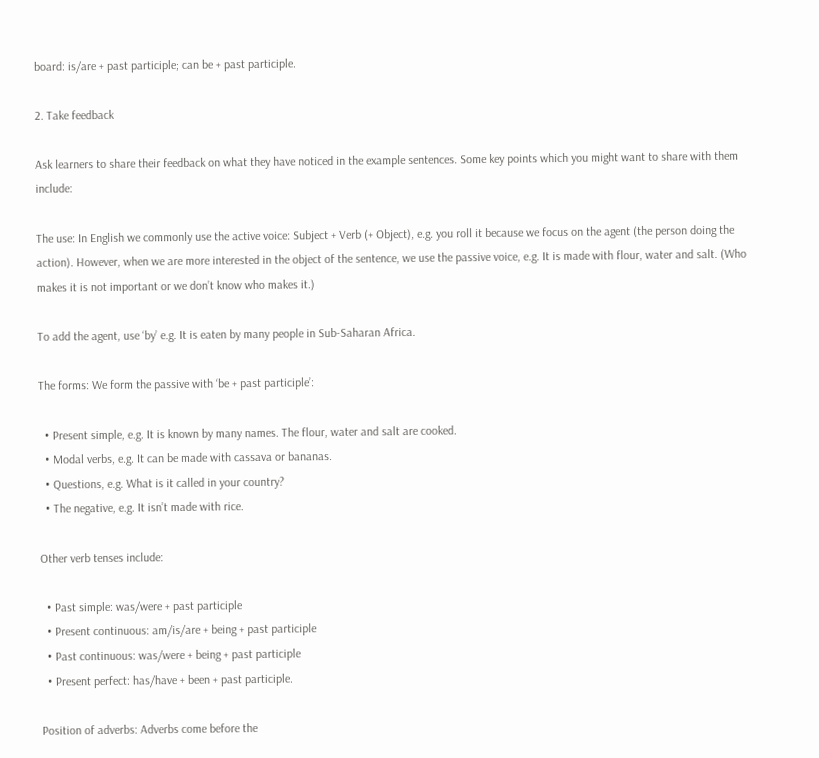board: is/are + past participle; can be + past participle.

2. Take feedback

Ask learners to share their feedback on what they have noticed in the example sentences. Some key points which you might want to share with them include:

The use: In English we commonly use the active voice: Subject + Verb (+ Object), e.g. you roll it because we focus on the agent (the person doing the action). However, when we are more interested in the object of the sentence, we use the passive voice, e.g. It is made with flour, water and salt. (Who makes it is not important or we don’t know who makes it.)

To add the agent, use ‘by’ e.g. It is eaten by many people in Sub-Saharan Africa.

The forms: We form the passive with ‘be + past participle’:

  • Present simple, e.g. It is known by many names. The flour, water and salt are cooked.
  • Modal verbs, e.g. It can be made with cassava or bananas.
  • Questions, e.g. What is it called in your country?
  • The negative, e.g. It isn’t made with rice.

Other verb tenses include:

  • Past simple: was/were + past participle
  • Present continuous: am/is/are + being + past participle
  • Past continuous: was/were + being + past participle
  • Present perfect: has/have + been + past participle.

Position of adverbs: Adverbs come before the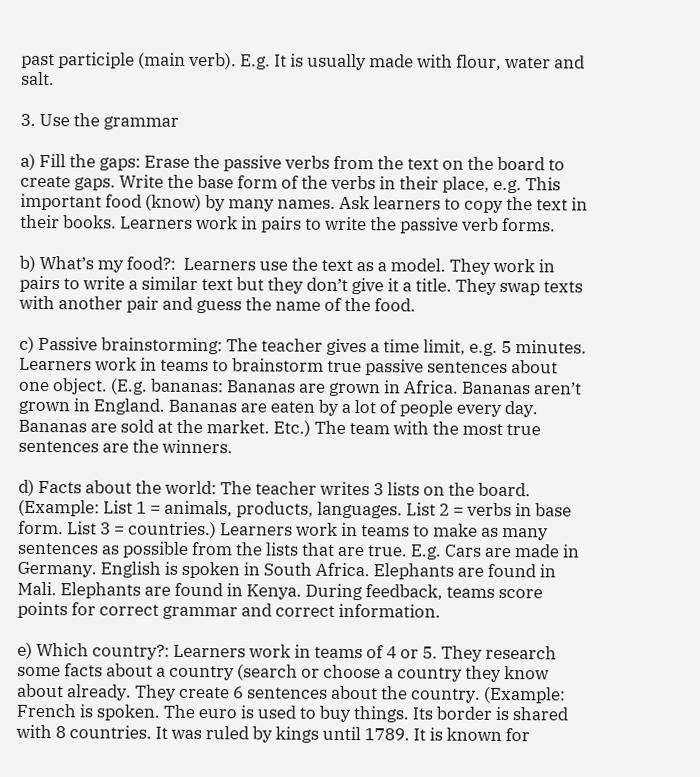past participle (main verb). E.g. It is usually made with flour, water and salt.

3. Use the grammar

a) Fill the gaps: Erase the passive verbs from the text on the board to create gaps. Write the base form of the verbs in their place, e.g. This important food (know) by many names. Ask learners to copy the text in their books. Learners work in pairs to write the passive verb forms.

b) What’s my food?:  Learners use the text as a model. They work in pairs to write a similar text but they don’t give it a title. They swap texts with another pair and guess the name of the food.

c) Passive brainstorming: The teacher gives a time limit, e.g. 5 minutes. Learners work in teams to brainstorm true passive sentences about one object. (E.g. bananas: Bananas are grown in Africa. Bananas aren’t grown in England. Bananas are eaten by a lot of people every day. Bananas are sold at the market. Etc.) The team with the most true sentences are the winners.

d) Facts about the world: The teacher writes 3 lists on the board. (Example: List 1 = animals, products, languages. List 2 = verbs in base form. List 3 = countries.) Learners work in teams to make as many sentences as possible from the lists that are true. E.g. Cars are made in Germany. English is spoken in South Africa. Elephants are found in Mali. Elephants are found in Kenya. During feedback, teams score points for correct grammar and correct information.

e) Which country?: Learners work in teams of 4 or 5. They research some facts about a country (search or choose a country they know about already. They create 6 sentences about the country. (Example: French is spoken. The euro is used to buy things. Its border is shared with 8 countries. It was ruled by kings until 1789. It is known for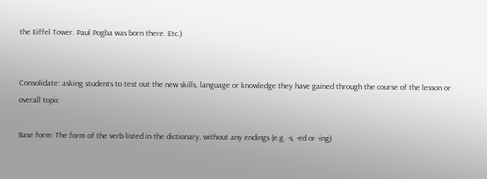the Eiffel Tower. Paul Pogba was born there. Etc.)


Consolidate: asking students to test out the new skills, language or knowledge they have gained through the course of the lesson or overall topic

Base form: The form of the verb listed in the dictionary, without any endings (e.g. -s, -ed or -ing)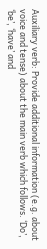Auxiliary verb: Provide additional information (e.g. about voice and tense) about the main verb which follows. ‘Do’, ‘be’, ‘have’ and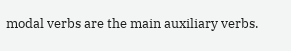modal verbs are the main auxiliary verbs.